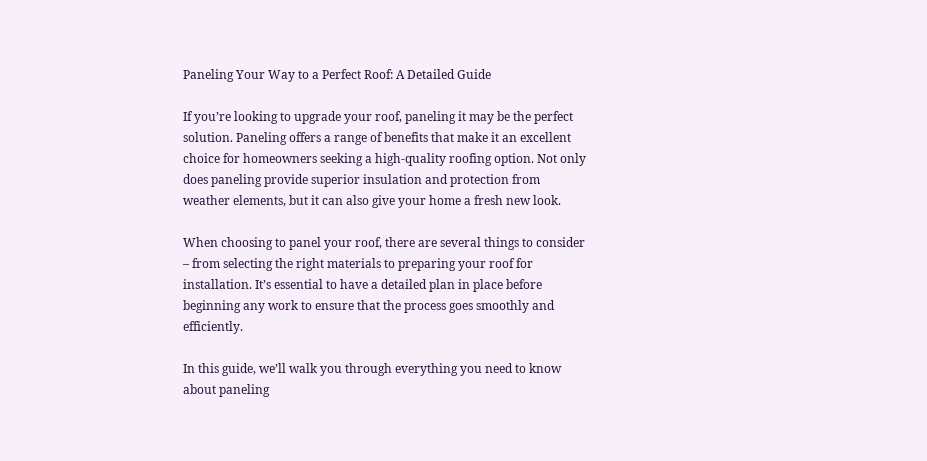Paneling Your Way to a Perfect Roof: A Detailed Guide

If you’re looking to upgrade your roof, paneling it may be the perfect solution. Paneling offers a range of benefits that make it an excellent choice for homeowners seeking a high-quality roofing option. Not only does paneling provide superior insulation and protection from weather elements, but it can also give your home a fresh new look.

When choosing to panel your roof, there are several things to consider – from selecting the right materials to preparing your roof for installation. It’s essential to have a detailed plan in place before beginning any work to ensure that the process goes smoothly and efficiently.

In this guide, we’ll walk you through everything you need to know about paneling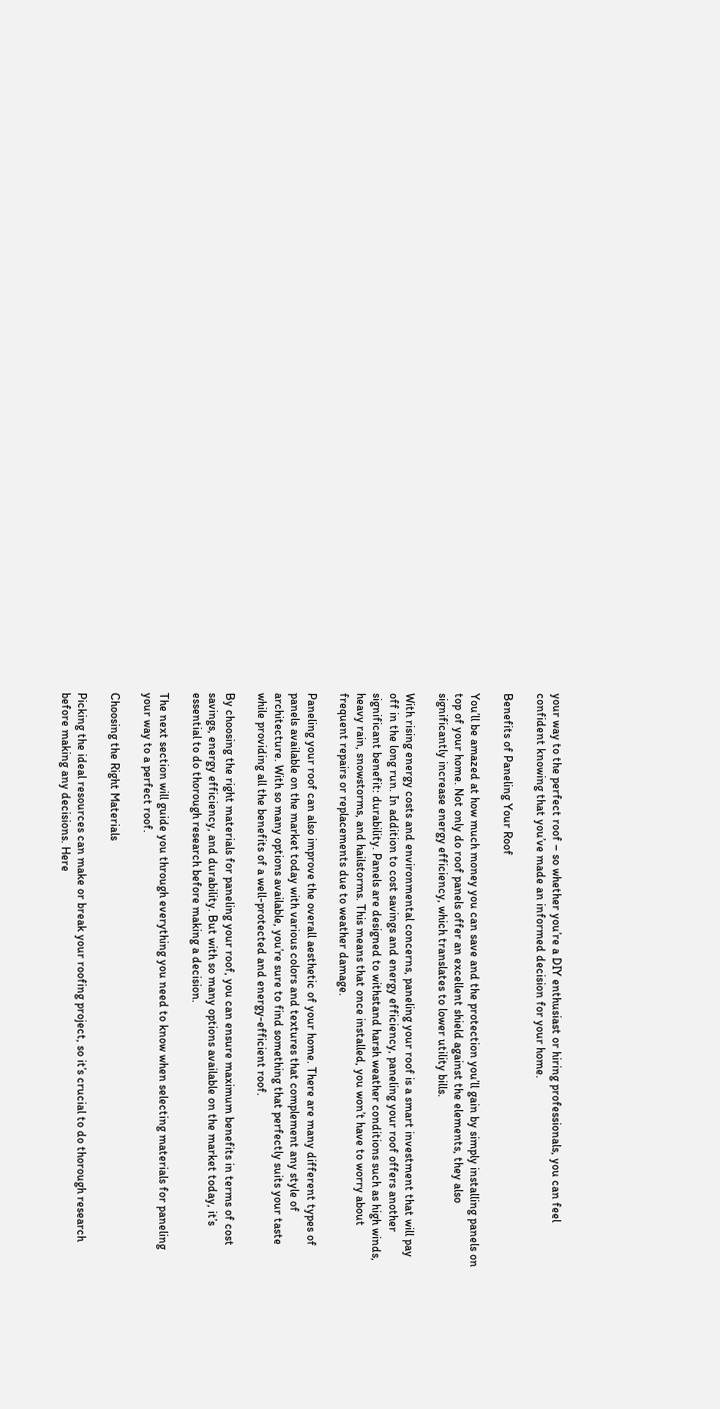your way to the perfect roof – so whether you’re a DIY enthusiast or hiring professionals, you can feel confident knowing that you’ve made an informed decision for your home.

Benefits of Paneling Your Roof

You’ll be amazed at how much money you can save and the protection you’ll gain by simply installing panels on top of your home. Not only do roof panels offer an excellent shield against the elements, they also significantly increase energy efficiency, which translates to lower utility bills.

With rising energy costs and environmental concerns, paneling your roof is a smart investment that will pay off in the long run. In addition to cost savings and energy efficiency, paneling your roof offers another significant benefit: durability. Panels are designed to withstand harsh weather conditions such as high winds, heavy rain, snowstorms, and hailstorms. This means that once installed, you won’t have to worry about frequent repairs or replacements due to weather damage.

Paneling your roof can also improve the overall aesthetic of your home. There are many different types of panels available on the market today with various colors and textures that complement any style of architecture. With so many options available, you’re sure to find something that perfectly suits your taste while providing all the benefits of a well-protected and energy-efficient roof.

By choosing the right materials for paneling your roof, you can ensure maximum benefits in terms of cost savings, energy efficiency, and durability. But with so many options available on the market today, it’s essential to do thorough research before making a decision.

The next section will guide you through everything you need to know when selecting materials for paneling your way to a perfect roof.

Choosing the Right Materials

Picking the ideal resources can make or break your roofing project, so it’s crucial to do thorough research before making any decisions. Here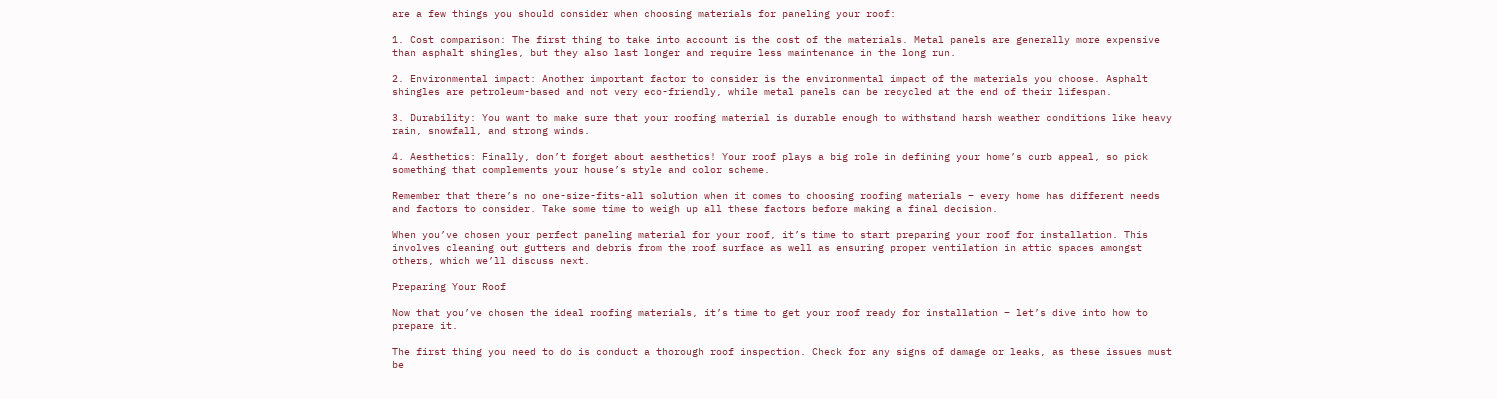are a few things you should consider when choosing materials for paneling your roof:

1. Cost comparison: The first thing to take into account is the cost of the materials. Metal panels are generally more expensive than asphalt shingles, but they also last longer and require less maintenance in the long run.

2. Environmental impact: Another important factor to consider is the environmental impact of the materials you choose. Asphalt shingles are petroleum-based and not very eco-friendly, while metal panels can be recycled at the end of their lifespan.

3. Durability: You want to make sure that your roofing material is durable enough to withstand harsh weather conditions like heavy rain, snowfall, and strong winds.

4. Aesthetics: Finally, don’t forget about aesthetics! Your roof plays a big role in defining your home’s curb appeal, so pick something that complements your house’s style and color scheme.

Remember that there’s no one-size-fits-all solution when it comes to choosing roofing materials – every home has different needs and factors to consider. Take some time to weigh up all these factors before making a final decision.

When you’ve chosen your perfect paneling material for your roof, it’s time to start preparing your roof for installation. This involves cleaning out gutters and debris from the roof surface as well as ensuring proper ventilation in attic spaces amongst others, which we’ll discuss next.

Preparing Your Roof

Now that you’ve chosen the ideal roofing materials, it’s time to get your roof ready for installation – let’s dive into how to prepare it.

The first thing you need to do is conduct a thorough roof inspection. Check for any signs of damage or leaks, as these issues must be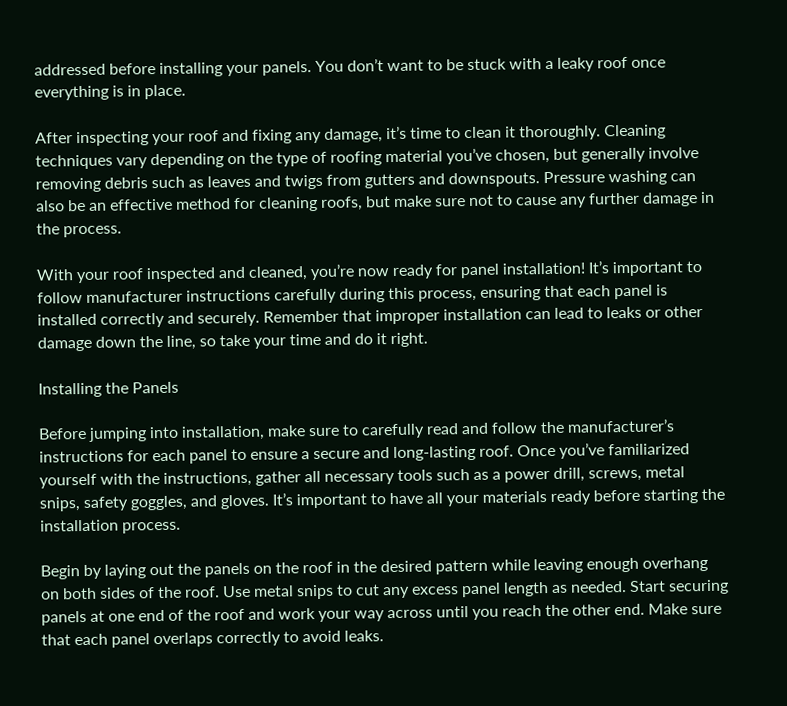addressed before installing your panels. You don’t want to be stuck with a leaky roof once everything is in place.

After inspecting your roof and fixing any damage, it’s time to clean it thoroughly. Cleaning techniques vary depending on the type of roofing material you’ve chosen, but generally involve removing debris such as leaves and twigs from gutters and downspouts. Pressure washing can also be an effective method for cleaning roofs, but make sure not to cause any further damage in the process.

With your roof inspected and cleaned, you’re now ready for panel installation! It’s important to follow manufacturer instructions carefully during this process, ensuring that each panel is installed correctly and securely. Remember that improper installation can lead to leaks or other damage down the line, so take your time and do it right.

Installing the Panels

Before jumping into installation, make sure to carefully read and follow the manufacturer’s instructions for each panel to ensure a secure and long-lasting roof. Once you’ve familiarized yourself with the instructions, gather all necessary tools such as a power drill, screws, metal snips, safety goggles, and gloves. It’s important to have all your materials ready before starting the installation process.

Begin by laying out the panels on the roof in the desired pattern while leaving enough overhang on both sides of the roof. Use metal snips to cut any excess panel length as needed. Start securing panels at one end of the roof and work your way across until you reach the other end. Make sure that each panel overlaps correctly to avoid leaks.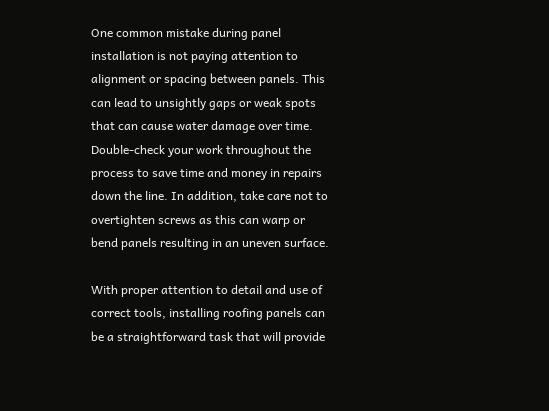One common mistake during panel installation is not paying attention to alignment or spacing between panels. This can lead to unsightly gaps or weak spots that can cause water damage over time. Double-check your work throughout the process to save time and money in repairs down the line. In addition, take care not to overtighten screws as this can warp or bend panels resulting in an uneven surface.

With proper attention to detail and use of correct tools, installing roofing panels can be a straightforward task that will provide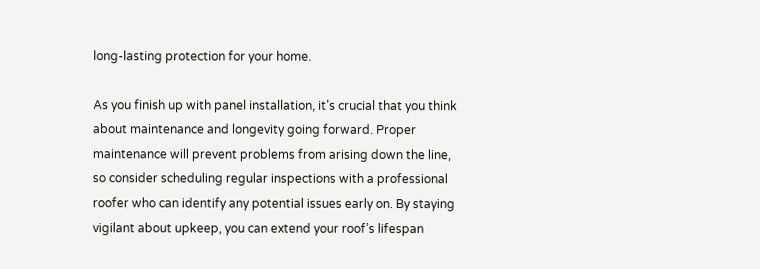long-lasting protection for your home.

As you finish up with panel installation, it’s crucial that you think about maintenance and longevity going forward. Proper maintenance will prevent problems from arising down the line, so consider scheduling regular inspections with a professional roofer who can identify any potential issues early on. By staying vigilant about upkeep, you can extend your roof’s lifespan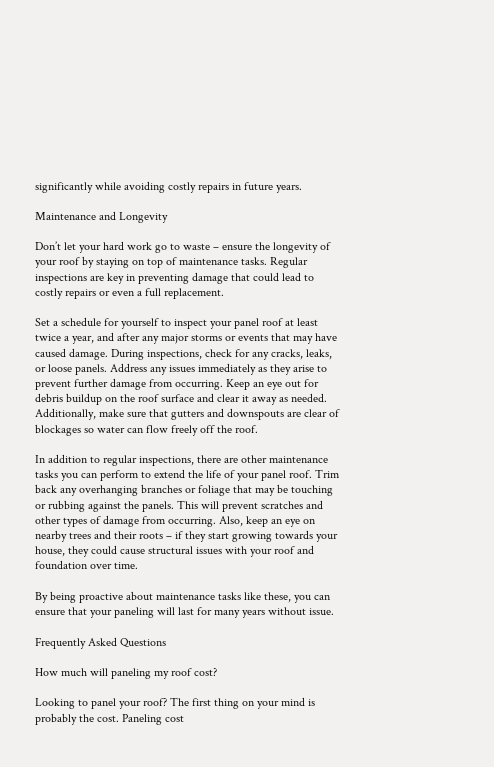significantly while avoiding costly repairs in future years.

Maintenance and Longevity

Don’t let your hard work go to waste – ensure the longevity of your roof by staying on top of maintenance tasks. Regular inspections are key in preventing damage that could lead to costly repairs or even a full replacement.

Set a schedule for yourself to inspect your panel roof at least twice a year, and after any major storms or events that may have caused damage. During inspections, check for any cracks, leaks, or loose panels. Address any issues immediately as they arise to prevent further damage from occurring. Keep an eye out for debris buildup on the roof surface and clear it away as needed. Additionally, make sure that gutters and downspouts are clear of blockages so water can flow freely off the roof.

In addition to regular inspections, there are other maintenance tasks you can perform to extend the life of your panel roof. Trim back any overhanging branches or foliage that may be touching or rubbing against the panels. This will prevent scratches and other types of damage from occurring. Also, keep an eye on nearby trees and their roots – if they start growing towards your house, they could cause structural issues with your roof and foundation over time.

By being proactive about maintenance tasks like these, you can ensure that your paneling will last for many years without issue.

Frequently Asked Questions

How much will paneling my roof cost?

Looking to panel your roof? The first thing on your mind is probably the cost. Paneling cost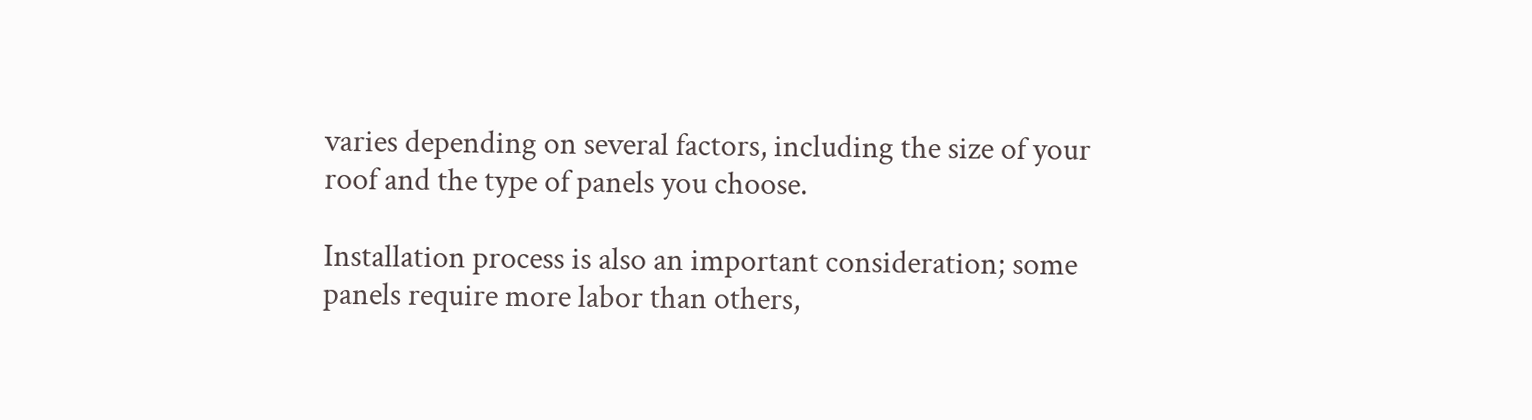varies depending on several factors, including the size of your roof and the type of panels you choose.

Installation process is also an important consideration; some panels require more labor than others,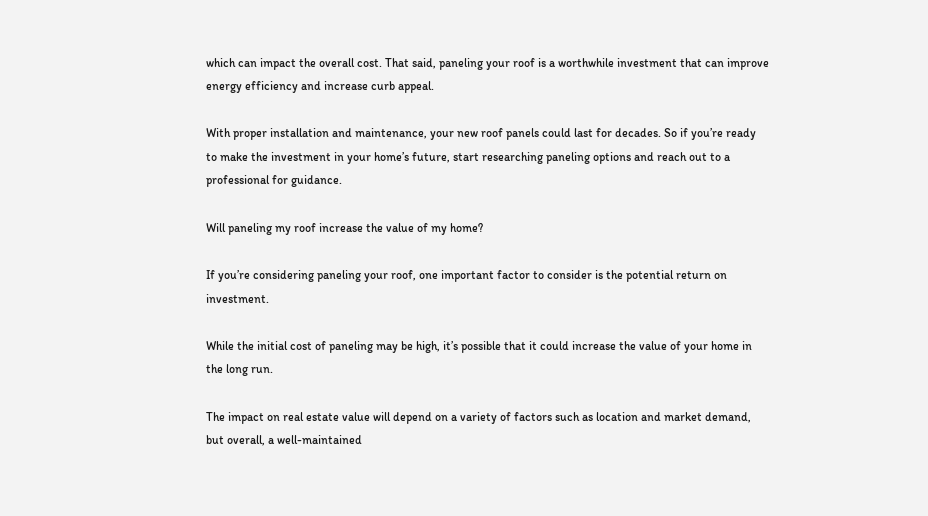which can impact the overall cost. That said, paneling your roof is a worthwhile investment that can improve energy efficiency and increase curb appeal.

With proper installation and maintenance, your new roof panels could last for decades. So if you’re ready to make the investment in your home’s future, start researching paneling options and reach out to a professional for guidance.

Will paneling my roof increase the value of my home?

If you’re considering paneling your roof, one important factor to consider is the potential return on investment.

While the initial cost of paneling may be high, it’s possible that it could increase the value of your home in the long run.

The impact on real estate value will depend on a variety of factors such as location and market demand, but overall, a well-maintained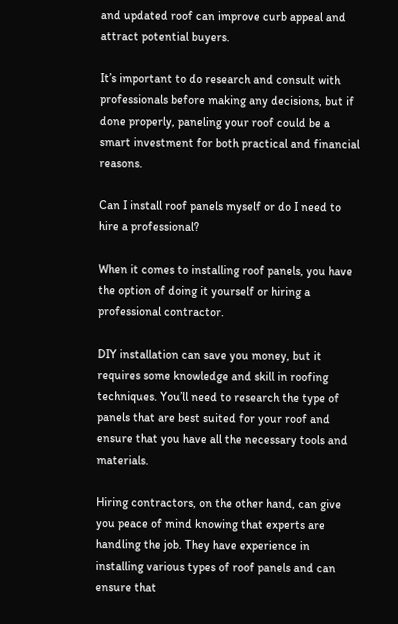and updated roof can improve curb appeal and attract potential buyers.

It’s important to do research and consult with professionals before making any decisions, but if done properly, paneling your roof could be a smart investment for both practical and financial reasons.

Can I install roof panels myself or do I need to hire a professional?

When it comes to installing roof panels, you have the option of doing it yourself or hiring a professional contractor.

DIY installation can save you money, but it requires some knowledge and skill in roofing techniques. You’ll need to research the type of panels that are best suited for your roof and ensure that you have all the necessary tools and materials.

Hiring contractors, on the other hand, can give you peace of mind knowing that experts are handling the job. They have experience in installing various types of roof panels and can ensure that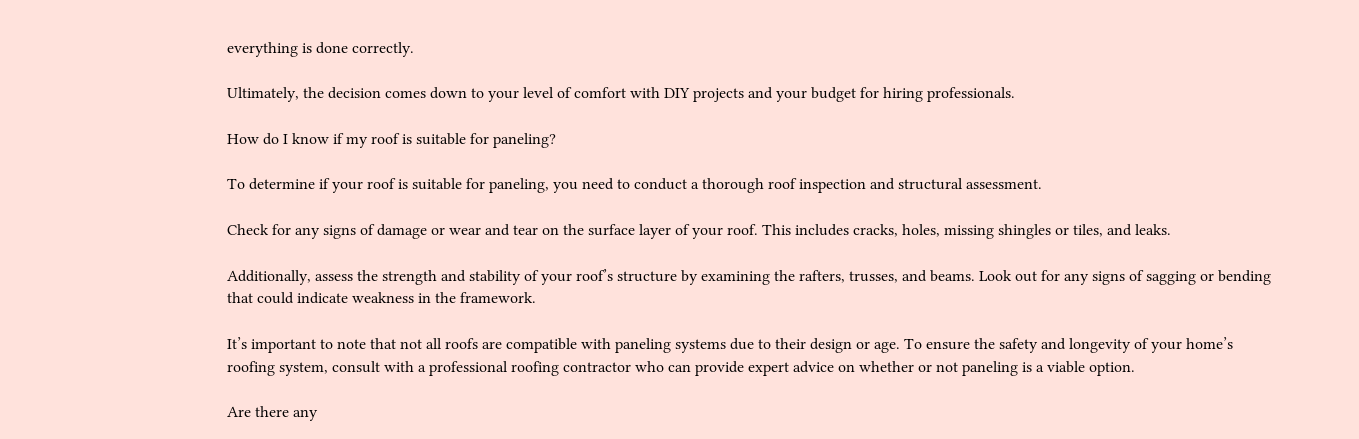everything is done correctly.

Ultimately, the decision comes down to your level of comfort with DIY projects and your budget for hiring professionals.

How do I know if my roof is suitable for paneling?

To determine if your roof is suitable for paneling, you need to conduct a thorough roof inspection and structural assessment.

Check for any signs of damage or wear and tear on the surface layer of your roof. This includes cracks, holes, missing shingles or tiles, and leaks.

Additionally, assess the strength and stability of your roof’s structure by examining the rafters, trusses, and beams. Look out for any signs of sagging or bending that could indicate weakness in the framework.

It’s important to note that not all roofs are compatible with paneling systems due to their design or age. To ensure the safety and longevity of your home’s roofing system, consult with a professional roofing contractor who can provide expert advice on whether or not paneling is a viable option.

Are there any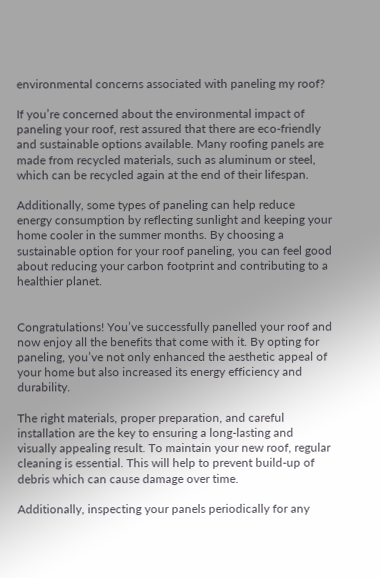environmental concerns associated with paneling my roof?

If you’re concerned about the environmental impact of paneling your roof, rest assured that there are eco-friendly and sustainable options available. Many roofing panels are made from recycled materials, such as aluminum or steel, which can be recycled again at the end of their lifespan.

Additionally, some types of paneling can help reduce energy consumption by reflecting sunlight and keeping your home cooler in the summer months. By choosing a sustainable option for your roof paneling, you can feel good about reducing your carbon footprint and contributing to a healthier planet.


Congratulations! You’ve successfully panelled your roof and now enjoy all the benefits that come with it. By opting for paneling, you’ve not only enhanced the aesthetic appeal of your home but also increased its energy efficiency and durability.

The right materials, proper preparation, and careful installation are the key to ensuring a long-lasting and visually appealing result. To maintain your new roof, regular cleaning is essential. This will help to prevent build-up of debris which can cause damage over time.

Additionally, inspecting your panels periodically for any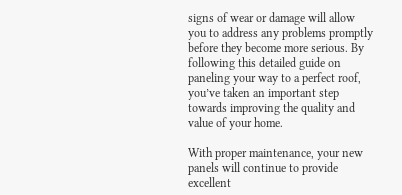signs of wear or damage will allow you to address any problems promptly before they become more serious. By following this detailed guide on paneling your way to a perfect roof, you’ve taken an important step towards improving the quality and value of your home.

With proper maintenance, your new panels will continue to provide excellent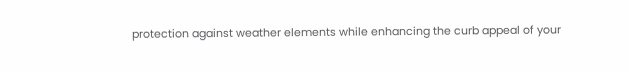protection against weather elements while enhancing the curb appeal of your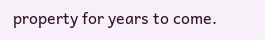property for years to come.